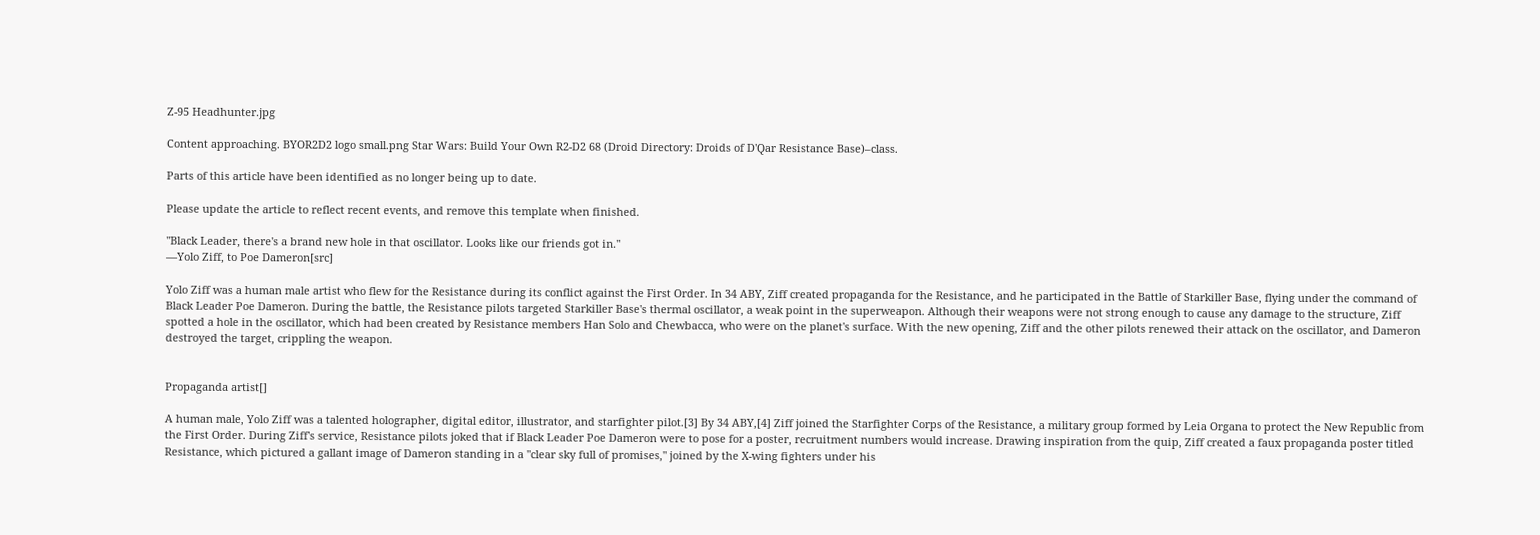Z-95 Headhunter.jpg

Content approaching. BYOR2D2 logo small.png Star Wars: Build Your Own R2-D2 68 (Droid Directory: Droids of D'Qar Resistance Base)–class.

Parts of this article have been identified as no longer being up to date.

Please update the article to reflect recent events, and remove this template when finished.

"Black Leader, there's a brand new hole in that oscillator. Looks like our friends got in."
―Yolo Ziff, to Poe Dameron[src]

Yolo Ziff was a human male artist who flew for the Resistance during its conflict against the First Order. In 34 ABY, Ziff created propaganda for the Resistance, and he participated in the Battle of Starkiller Base, flying under the command of Black Leader Poe Dameron. During the battle, the Resistance pilots targeted Starkiller Base's thermal oscillator, a weak point in the superweapon. Although their weapons were not strong enough to cause any damage to the structure, Ziff spotted a hole in the oscillator, which had been created by Resistance members Han Solo and Chewbacca, who were on the planet's surface. With the new opening, Ziff and the other pilots renewed their attack on the oscillator, and Dameron destroyed the target, crippling the weapon.


Propaganda artist[]

A human male, Yolo Ziff was a talented holographer, digital editor, illustrator, and starfighter pilot.[3] By 34 ABY,[4] Ziff joined the Starfighter Corps of the Resistance, a military group formed by Leia Organa to protect the New Republic from the First Order. During Ziff's service, Resistance pilots joked that if Black Leader Poe Dameron were to pose for a poster, recruitment numbers would increase. Drawing inspiration from the quip, Ziff created a faux propaganda poster titled Resistance, which pictured a gallant image of Dameron standing in a "clear sky full of promises," joined by the X-wing fighters under his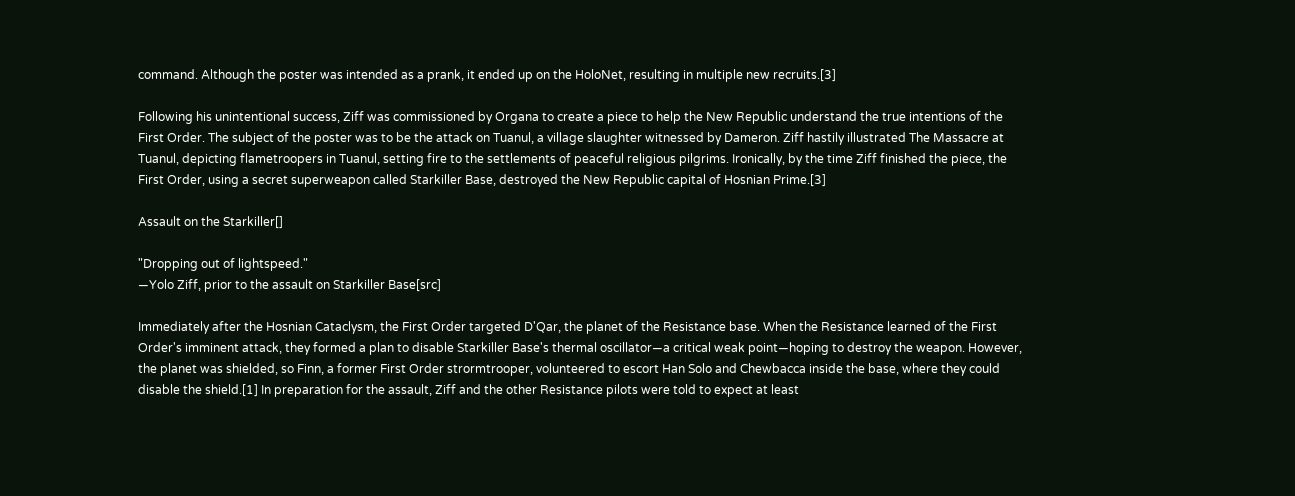command. Although the poster was intended as a prank, it ended up on the HoloNet, resulting in multiple new recruits.[3]

Following his unintentional success, Ziff was commissioned by Organa to create a piece to help the New Republic understand the true intentions of the First Order. The subject of the poster was to be the attack on Tuanul, a village slaughter witnessed by Dameron. Ziff hastily illustrated The Massacre at Tuanul, depicting flametroopers in Tuanul, setting fire to the settlements of peaceful religious pilgrims. Ironically, by the time Ziff finished the piece, the First Order, using a secret superweapon called Starkiller Base, destroyed the New Republic capital of Hosnian Prime.[3]

Assault on the Starkiller[]

"Dropping out of lightspeed."
―Yolo Ziff, prior to the assault on Starkiller Base[src]

Immediately after the Hosnian Cataclysm, the First Order targeted D'Qar, the planet of the Resistance base. When the Resistance learned of the First Order's imminent attack, they formed a plan to disable Starkiller Base's thermal oscillator—a critical weak point—hoping to destroy the weapon. However, the planet was shielded, so Finn, a former First Order strormtrooper, volunteered to escort Han Solo and Chewbacca inside the base, where they could disable the shield.[1] In preparation for the assault, Ziff and the other Resistance pilots were told to expect at least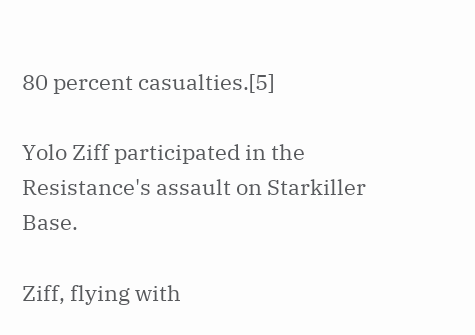80 percent casualties.[5]

Yolo Ziff participated in the Resistance's assault on Starkiller Base.

Ziff, flying with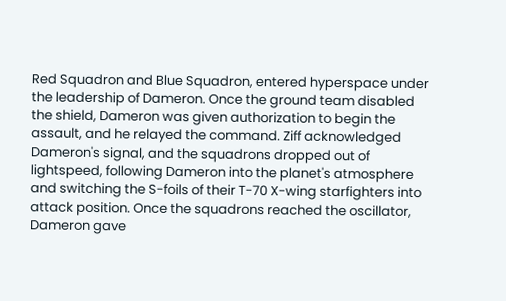Red Squadron and Blue Squadron, entered hyperspace under the leadership of Dameron. Once the ground team disabled the shield, Dameron was given authorization to begin the assault, and he relayed the command. Ziff acknowledged Dameron's signal, and the squadrons dropped out of lightspeed, following Dameron into the planet's atmosphere and switching the S-foils of their T-70 X-wing starfighters into attack position. Once the squadrons reached the oscillator, Dameron gave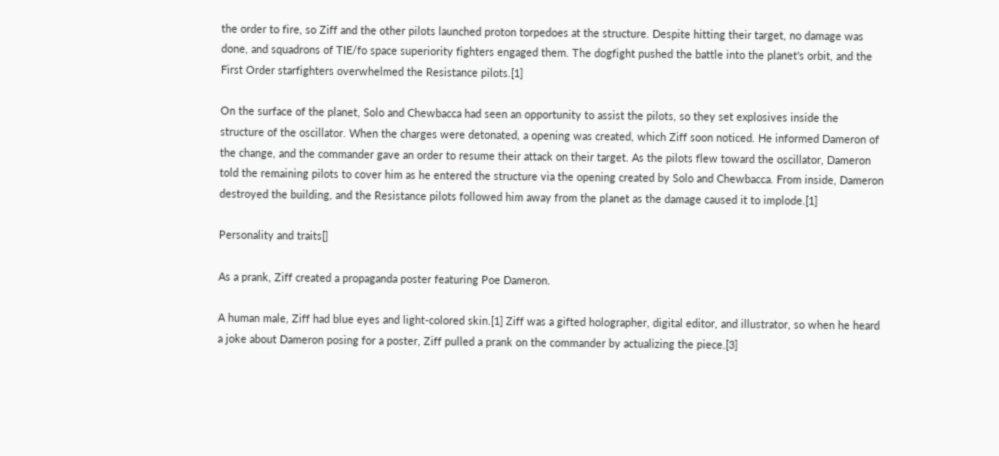the order to fire, so Ziff and the other pilots launched proton torpedoes at the structure. Despite hitting their target, no damage was done, and squadrons of TIE/fo space superiority fighters engaged them. The dogfight pushed the battle into the planet's orbit, and the First Order starfighters overwhelmed the Resistance pilots.[1]

On the surface of the planet, Solo and Chewbacca had seen an opportunity to assist the pilots, so they set explosives inside the structure of the oscillator. When the charges were detonated, a opening was created, which Ziff soon noticed. He informed Dameron of the change, and the commander gave an order to resume their attack on their target. As the pilots flew toward the oscillator, Dameron told the remaining pilots to cover him as he entered the structure via the opening created by Solo and Chewbacca. From inside, Dameron destroyed the building, and the Resistance pilots followed him away from the planet as the damage caused it to implode.[1]

Personality and traits[]

As a prank, Ziff created a propaganda poster featuring Poe Dameron.

A human male, Ziff had blue eyes and light-colored skin.[1] Ziff was a gifted holographer, digital editor, and illustrator, so when he heard a joke about Dameron posing for a poster, Ziff pulled a prank on the commander by actualizing the piece.[3]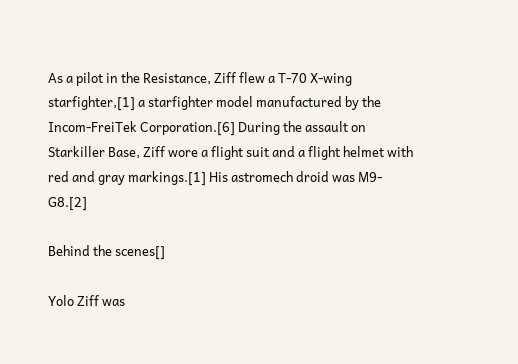As a pilot in the Resistance, Ziff flew a T-70 X-wing starfighter,[1] a starfighter model manufactured by the Incom-FreiTek Corporation.[6] During the assault on Starkiller Base, Ziff wore a flight suit and a flight helmet with red and gray markings.[1] His astromech droid was M9-G8.[2]

Behind the scenes[]

Yolo Ziff was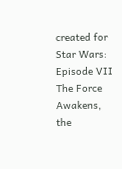created for Star Wars: Episode VII The Force Awakens, the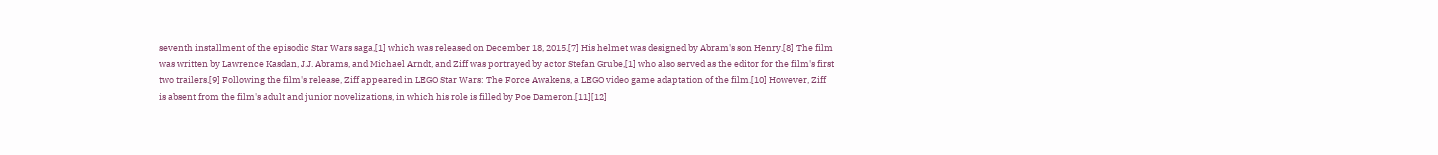seventh installment of the episodic Star Wars saga,[1] which was released on December 18, 2015.[7] His helmet was designed by Abram's son Henry.[8] The film was written by Lawrence Kasdan, J.J. Abrams, and Michael Arndt, and Ziff was portrayed by actor Stefan Grube,[1] who also served as the editor for the film's first two trailers.[9] Following the film's release, Ziff appeared in LEGO Star Wars: The Force Awakens, a LEGO video game adaptation of the film.[10] However, Ziff is absent from the film's adult and junior novelizations, in which his role is filled by Poe Dameron.[11][12]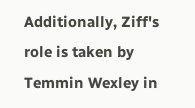Additionally, Ziff's role is taken by Temmin Wexley in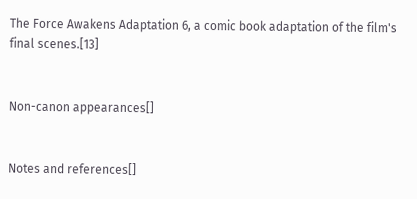The Force Awakens Adaptation 6, a comic book adaptation of the film's final scenes.[13]


Non-canon appearances[]


Notes and references[]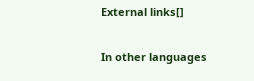External links[]

In other languages